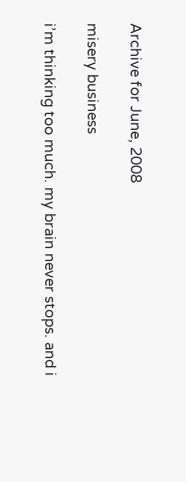Archive for June, 2008

misery business

i’m thinking too much. my brain never stops. and i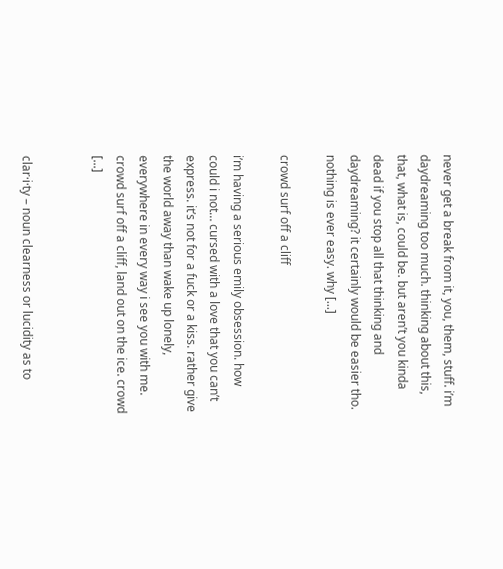never get a break from it, you, them, stuff. i’m daydreaming too much. thinking about this, that, what is, could be. but aren’t you kinda dead if you stop all that thinking and daydreaming? it certainly would be easier tho. nothing is ever easy. why [...]

crowd surf off a cliff

i’m having a serious emily obsession. how could i not… cursed with a love that you can’t express. it’s not for a fuck or a kiss. rather give the world away than wake up lonely, everywhere in every way i see you with me. crowd surf off a cliff, land out on the ice. crowd [...]


clar·i·ty – noun clearness or lucidity as to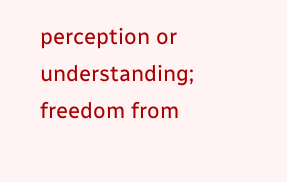perception or understanding; freedom from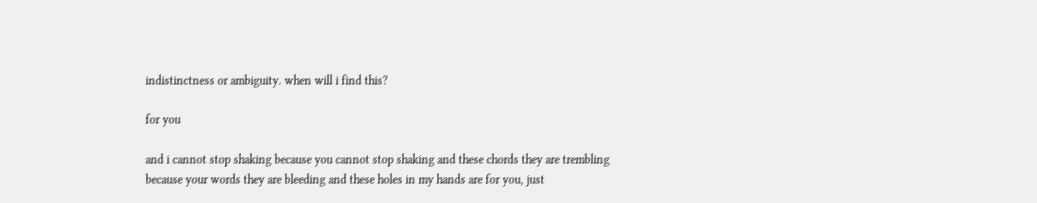indistinctness or ambiguity. when will i find this?

for you

and i cannot stop shaking because you cannot stop shaking and these chords they are trembling because your words they are bleeding and these holes in my hands are for you, just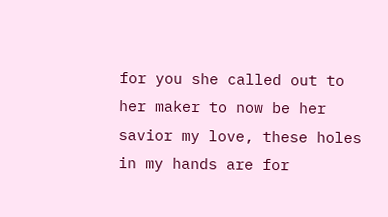for you she called out to her maker to now be her savior my love, these holes in my hands are for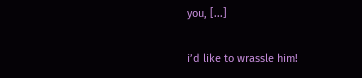you, [...]

i’d like to wrassle him!